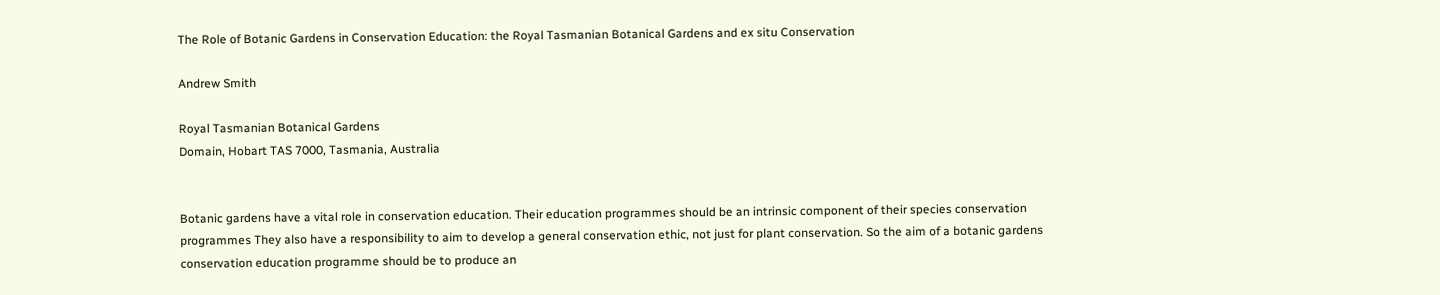The Role of Botanic Gardens in Conservation Education: the Royal Tasmanian Botanical Gardens and ex situ Conservation

Andrew Smith

Royal Tasmanian Botanical Gardens
Domain, Hobart TAS 7000, Tasmania, Australia


Botanic gardens have a vital role in conservation education. Their education programmes should be an intrinsic component of their species conservation programmes They also have a responsibility to aim to develop a general conservation ethic, not just for plant conservation. So the aim of a botanic gardens conservation education programme should be to produce an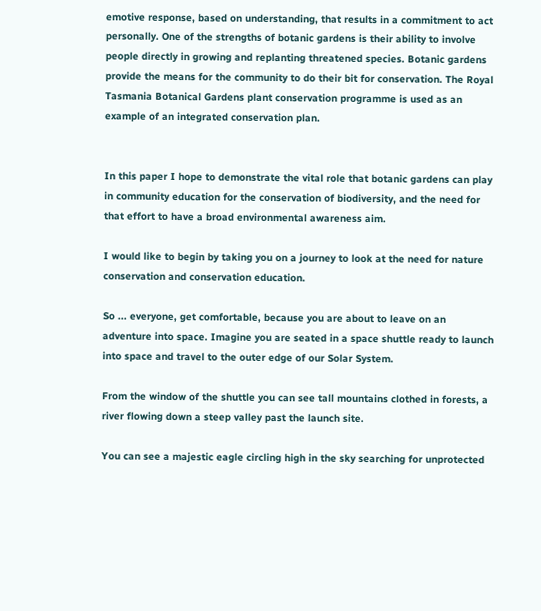emotive response, based on understanding, that results in a commitment to act personally. One of the strengths of botanic gardens is their ability to involve people directly in growing and replanting threatened species. Botanic gardens provide the means for the community to do their bit for conservation. The Royal Tasmania Botanical Gardens plant conservation programme is used as an example of an integrated conservation plan.


In this paper I hope to demonstrate the vital role that botanic gardens can play in community education for the conservation of biodiversity, and the need for that effort to have a broad environmental awareness aim.

I would like to begin by taking you on a journey to look at the need for nature conservation and conservation education.

So ... everyone, get comfortable, because you are about to leave on an adventure into space. Imagine you are seated in a space shuttle ready to launch into space and travel to the outer edge of our Solar System.

From the window of the shuttle you can see tall mountains clothed in forests, a river flowing down a steep valley past the launch site.

You can see a majestic eagle circling high in the sky searching for unprotected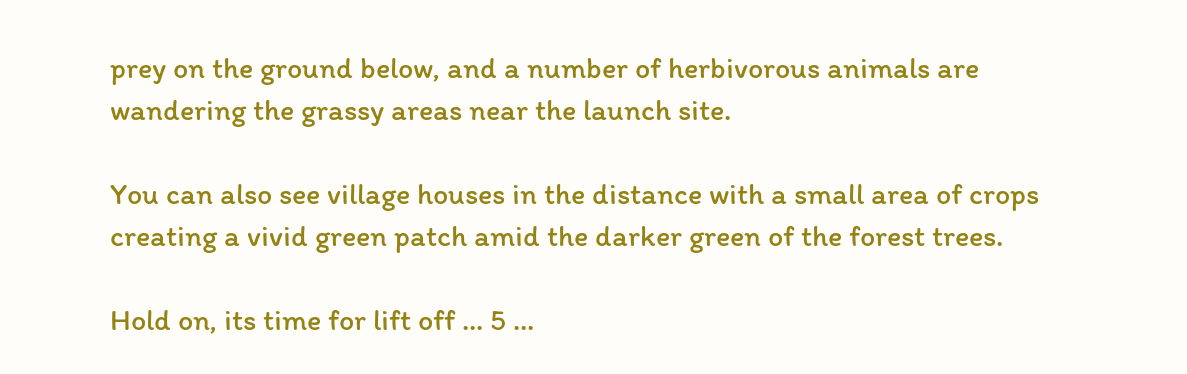prey on the ground below, and a number of herbivorous animals are wandering the grassy areas near the launch site.

You can also see village houses in the distance with a small area of crops creating a vivid green patch amid the darker green of the forest trees.

Hold on, its time for lift off ... 5 ...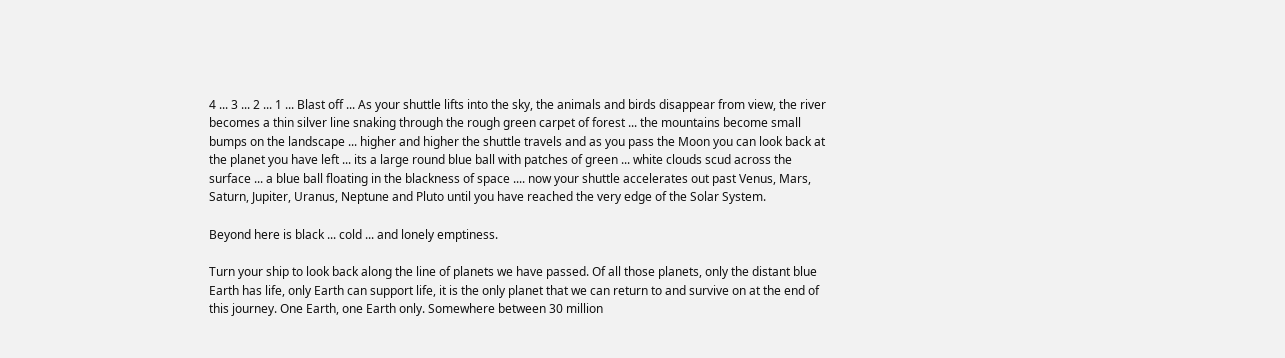4 ... 3 ... 2 ... 1 ... Blast off ... As your shuttle lifts into the sky, the animals and birds disappear from view, the river becomes a thin silver line snaking through the rough green carpet of forest ... the mountains become small bumps on the landscape ... higher and higher the shuttle travels and as you pass the Moon you can look back at the planet you have left ... its a large round blue ball with patches of green ... white clouds scud across the surface ... a blue ball floating in the blackness of space .... now your shuttle accelerates out past Venus, Mars, Saturn, Jupiter, Uranus, Neptune and Pluto until you have reached the very edge of the Solar System.

Beyond here is black ... cold ... and lonely emptiness.

Turn your ship to look back along the line of planets we have passed. Of all those planets, only the distant blue Earth has life, only Earth can support life, it is the only planet that we can return to and survive on at the end of this journey. One Earth, one Earth only. Somewhere between 30 million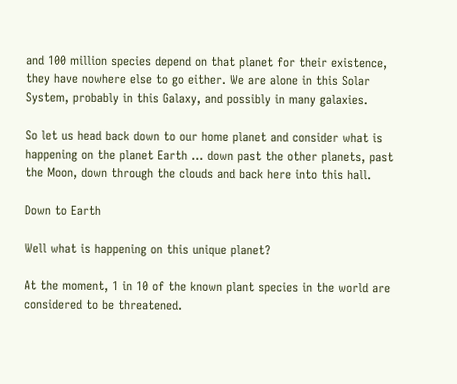and 100 million species depend on that planet for their existence, they have nowhere else to go either. We are alone in this Solar System, probably in this Galaxy, and possibly in many galaxies.

So let us head back down to our home planet and consider what is happening on the planet Earth ... down past the other planets, past the Moon, down through the clouds and back here into this hall.

Down to Earth

Well what is happening on this unique planet?

At the moment, 1 in 10 of the known plant species in the world are considered to be threatened.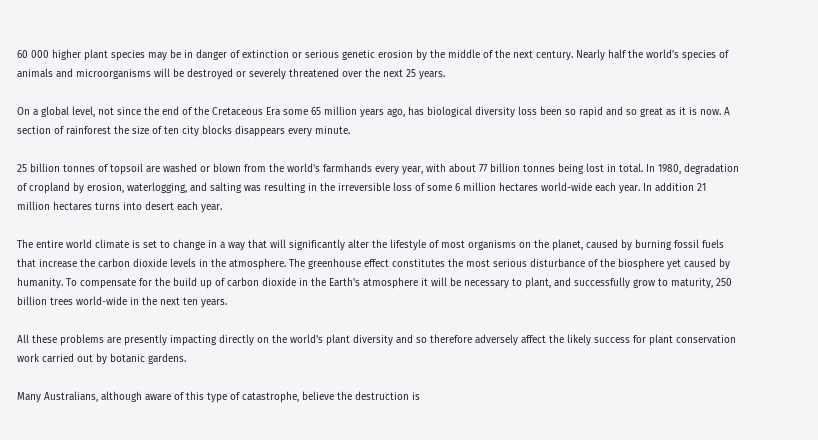60 000 higher plant species may be in danger of extinction or serious genetic erosion by the middle of the next century. Nearly half the world's species of animals and microorganisms will be destroyed or severely threatened over the next 25 years.

On a global level, not since the end of the Cretaceous Era some 65 million years ago, has biological diversity loss been so rapid and so great as it is now. A section of rainforest the size of ten city blocks disappears every minute.

25 billion tonnes of topsoil are washed or blown from the world's farmhands every year, with about 77 billion tonnes being lost in total. In 1980, degradation of cropland by erosion, waterlogging, and salting was resulting in the irreversible loss of some 6 million hectares world-wide each year. In addition 21 million hectares turns into desert each year.

The entire world climate is set to change in a way that will significantly alter the lifestyle of most organisms on the planet, caused by burning fossil fuels that increase the carbon dioxide levels in the atmosphere. The greenhouse effect constitutes the most serious disturbance of the biosphere yet caused by humanity. To compensate for the build up of carbon dioxide in the Earth's atmosphere it will be necessary to plant, and successfully grow to maturity, 250 billion trees world-wide in the next ten years.

All these problems are presently impacting directly on the world's plant diversity and so therefore adversely affect the likely success for plant conservation work carried out by botanic gardens.

Many Australians, although aware of this type of catastrophe, believe the destruction is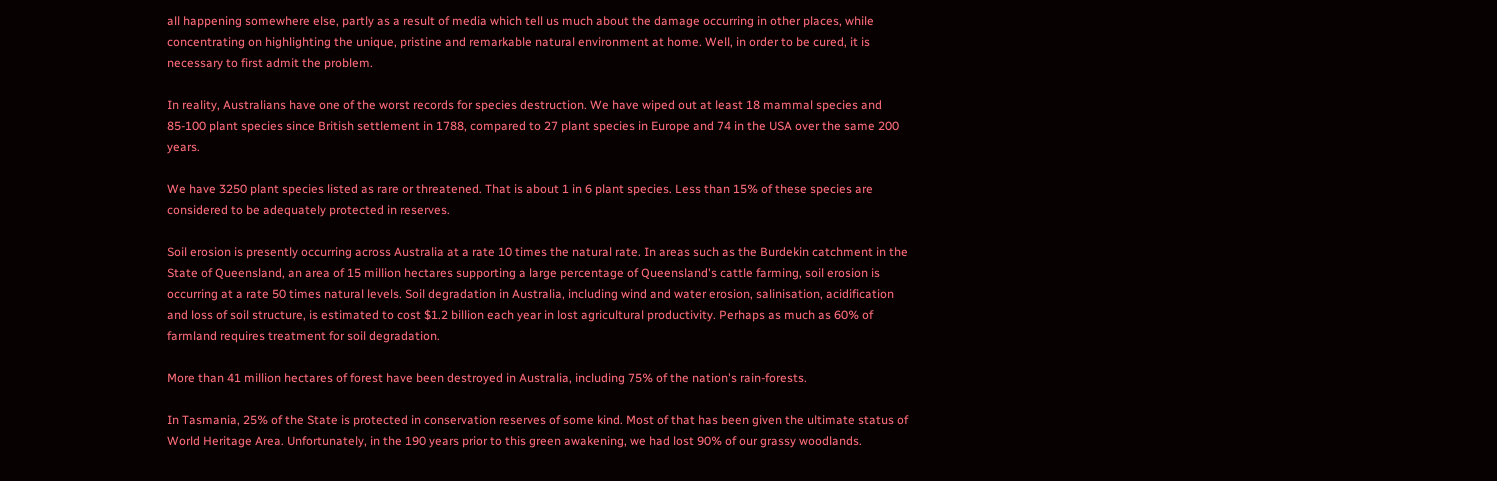all happening somewhere else, partly as a result of media which tell us much about the damage occurring in other places, while concentrating on highlighting the unique, pristine and remarkable natural environment at home. Well, in order to be cured, it is necessary to first admit the problem.

In reality, Australians have one of the worst records for species destruction. We have wiped out at least 18 mammal species and 85-100 plant species since British settlement in 1788, compared to 27 plant species in Europe and 74 in the USA over the same 200 years.

We have 3250 plant species listed as rare or threatened. That is about 1 in 6 plant species. Less than 15% of these species are considered to be adequately protected in reserves.

Soil erosion is presently occurring across Australia at a rate 10 times the natural rate. In areas such as the Burdekin catchment in the State of Queensland, an area of 15 million hectares supporting a large percentage of Queensland's cattle farming, soil erosion is occurring at a rate 50 times natural levels. Soil degradation in Australia, including wind and water erosion, salinisation, acidification and loss of soil structure, is estimated to cost $1.2 billion each year in lost agricultural productivity. Perhaps as much as 60% of farmland requires treatment for soil degradation.

More than 41 million hectares of forest have been destroyed in Australia, including 75% of the nation's rain-forests.

In Tasmania, 25% of the State is protected in conservation reserves of some kind. Most of that has been given the ultimate status of World Heritage Area. Unfortunately, in the 190 years prior to this green awakening, we had lost 90% of our grassy woodlands.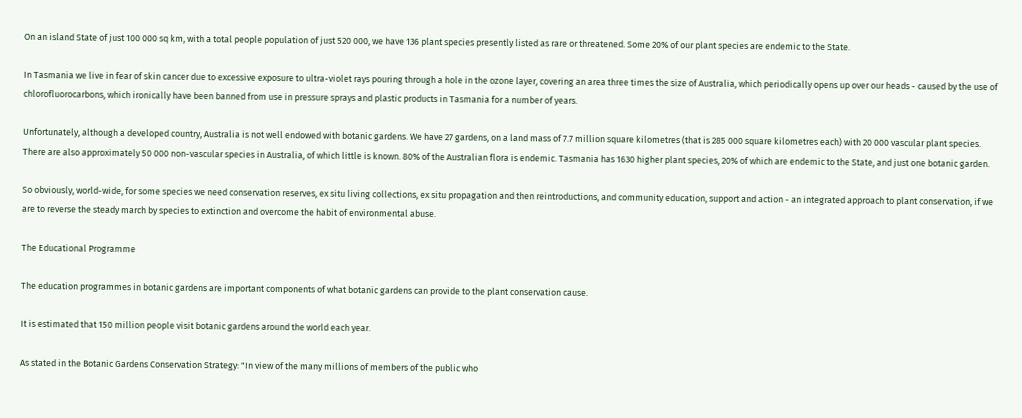On an island State of just 100 000 sq km, with a total people population of just 520 000, we have 136 plant species presently listed as rare or threatened. Some 20% of our plant species are endemic to the State.

In Tasmania we live in fear of skin cancer due to excessive exposure to ultra-violet rays pouring through a hole in the ozone layer, covering an area three times the size of Australia, which periodically opens up over our heads - caused by the use of chlorofluorocarbons, which ironically have been banned from use in pressure sprays and plastic products in Tasmania for a number of years.

Unfortunately, although a developed country, Australia is not well endowed with botanic gardens. We have 27 gardens, on a land mass of 7.7 million square kilometres (that is 285 000 square kilometres each) with 20 000 vascular plant species. There are also approximately 50 000 non-vascular species in Australia, of which little is known. 80% of the Australian flora is endemic. Tasmania has 1630 higher plant species, 20% of which are endemic to the State, and just one botanic garden.

So obviously, world-wide, for some species we need conservation reserves, ex situ living collections, ex situ propagation and then reintroductions, and community education, support and action - an integrated approach to plant conservation, if we are to reverse the steady march by species to extinction and overcome the habit of environmental abuse.

The Educational Programme

The education programmes in botanic gardens are important components of what botanic gardens can provide to the plant conservation cause.

It is estimated that 150 million people visit botanic gardens around the world each year.

As stated in the Botanic Gardens Conservation Strategy: "In view of the many millions of members of the public who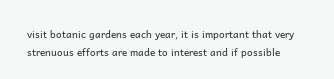visit botanic gardens each year, it is important that very strenuous efforts are made to interest and if possible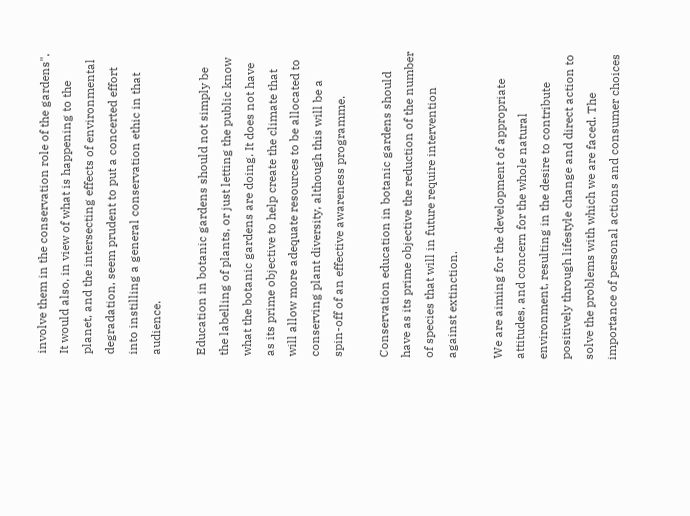involve them in the conservation role of the gardens". It would also, in view of what is happening to the planet, and the intersecting effects of environmental degradation, seem prudent to put a concerted effort into instilling a general conservation ethic in that audience.

Education in botanic gardens should not simply be the labelling of plants, or just letting the public know what the botanic gardens are doing. It does not have as its prime objective to help create the climate that will allow more adequate resources to be allocated to conserving plant diversity, although this will be a spin-off of an effective awareness programme.

Conservation education in botanic gardens should have as its prime objective the reduction of the number of species that will in future require intervention against extinction.

We are aiming for the development of appropriate attitudes, and concern for the whole natural environment, resulting in the desire to contribute positively through lifestyle change and direct action to solve the problems with which we are faced. The importance of personal actions and consumer choices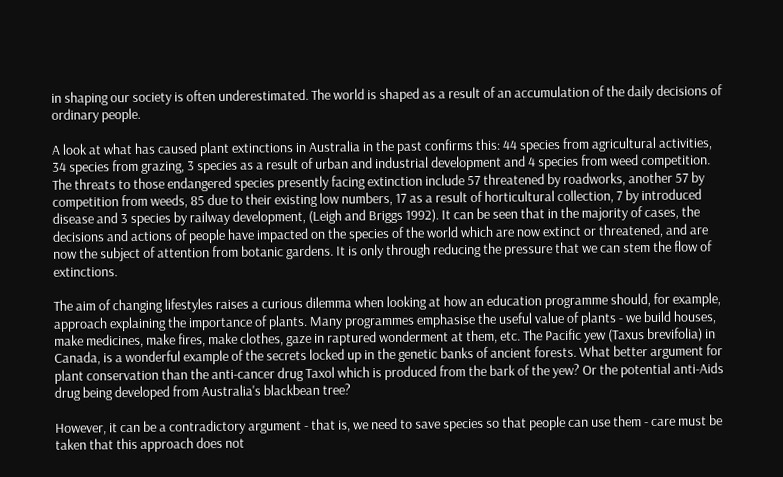in shaping our society is often underestimated. The world is shaped as a result of an accumulation of the daily decisions of ordinary people.

A look at what has caused plant extinctions in Australia in the past confirms this: 44 species from agricultural activities, 34 species from grazing, 3 species as a result of urban and industrial development and 4 species from weed competition. The threats to those endangered species presently facing extinction include 57 threatened by roadworks, another 57 by competition from weeds, 85 due to their existing low numbers, 17 as a result of horticultural collection, 7 by introduced disease and 3 species by railway development, (Leigh and Briggs 1992). It can be seen that in the majority of cases, the decisions and actions of people have impacted on the species of the world which are now extinct or threatened, and are now the subject of attention from botanic gardens. It is only through reducing the pressure that we can stem the flow of extinctions.

The aim of changing lifestyles raises a curious dilemma when looking at how an education programme should, for example, approach explaining the importance of plants. Many programmes emphasise the useful value of plants - we build houses, make medicines, make fires, make clothes, gaze in raptured wonderment at them, etc. The Pacific yew (Taxus brevifolia) in Canada, is a wonderful example of the secrets locked up in the genetic banks of ancient forests. What better argument for plant conservation than the anti-cancer drug Taxol which is produced from the bark of the yew? Or the potential anti-Aids drug being developed from Australia's blackbean tree?

However, it can be a contradictory argument - that is, we need to save species so that people can use them - care must be taken that this approach does not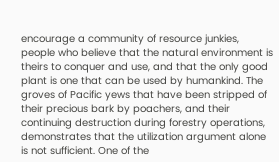encourage a community of resource junkies, people who believe that the natural environment is theirs to conquer and use, and that the only good plant is one that can be used by humankind. The groves of Pacific yews that have been stripped of their precious bark by poachers, and their continuing destruction during forestry operations, demonstrates that the utilization argument alone is not sufficient. One of the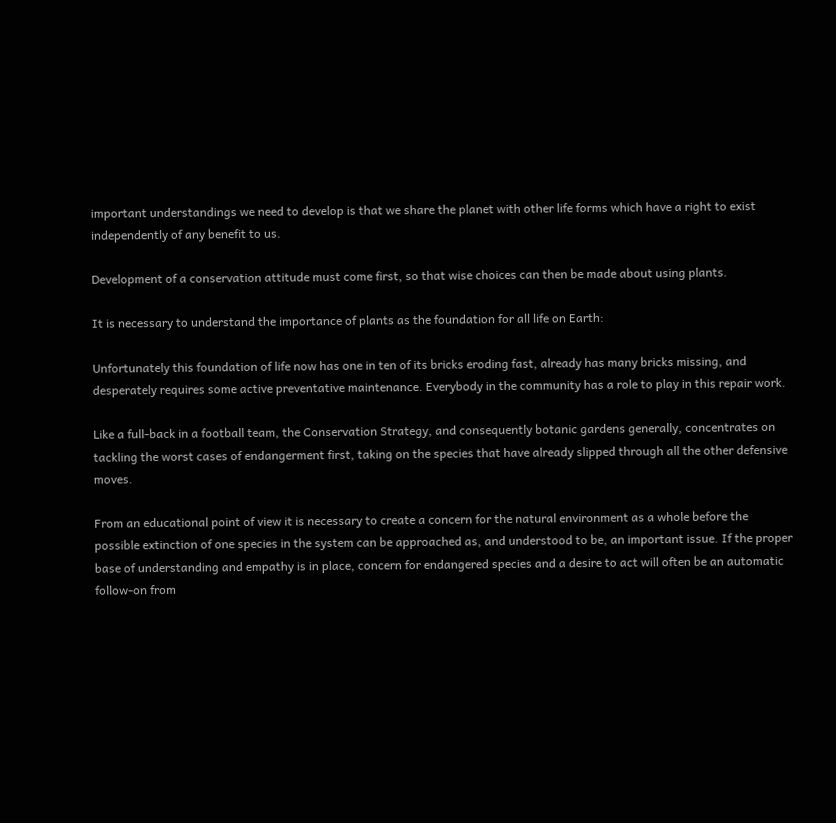important understandings we need to develop is that we share the planet with other life forms which have a right to exist independently of any benefit to us.

Development of a conservation attitude must come first, so that wise choices can then be made about using plants.

It is necessary to understand the importance of plants as the foundation for all life on Earth:

Unfortunately this foundation of life now has one in ten of its bricks eroding fast, already has many bricks missing, and desperately requires some active preventative maintenance. Everybody in the community has a role to play in this repair work.

Like a full-back in a football team, the Conservation Strategy, and consequently botanic gardens generally, concentrates on tackling the worst cases of endangerment first, taking on the species that have already slipped through all the other defensive moves.

From an educational point of view it is necessary to create a concern for the natural environment as a whole before the possible extinction of one species in the system can be approached as, and understood to be, an important issue. If the proper base of understanding and empathy is in place, concern for endangered species and a desire to act will often be an automatic follow-on from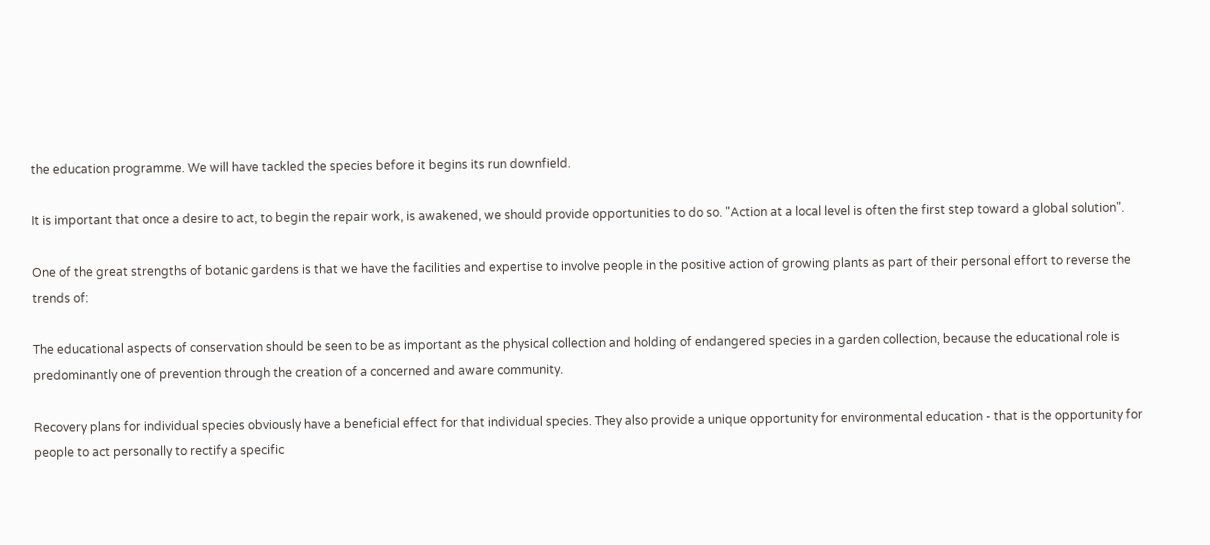the education programme. We will have tackled the species before it begins its run downfield.

It is important that once a desire to act, to begin the repair work, is awakened, we should provide opportunities to do so. "Action at a local level is often the first step toward a global solution".

One of the great strengths of botanic gardens is that we have the facilities and expertise to involve people in the positive action of growing plants as part of their personal effort to reverse the trends of:

The educational aspects of conservation should be seen to be as important as the physical collection and holding of endangered species in a garden collection, because the educational role is predominantly one of prevention through the creation of a concerned and aware community.

Recovery plans for individual species obviously have a beneficial effect for that individual species. They also provide a unique opportunity for environmental education - that is the opportunity for people to act personally to rectify a specific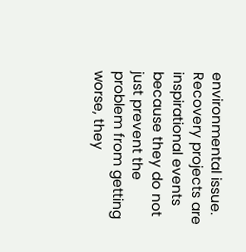environmental issue. Recovery projects are inspirational events because they do not just prevent the problem from getting worse, they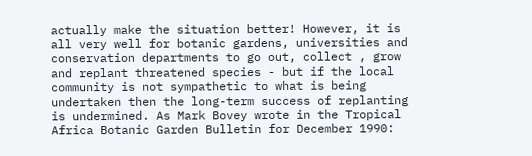actually make the situation better! However, it is all very well for botanic gardens, universities and conservation departments to go out, collect , grow and replant threatened species - but if the local community is not sympathetic to what is being undertaken then the long-term success of replanting is undermined. As Mark Bovey wrote in the Tropical Africa Botanic Garden Bulletin for December 1990: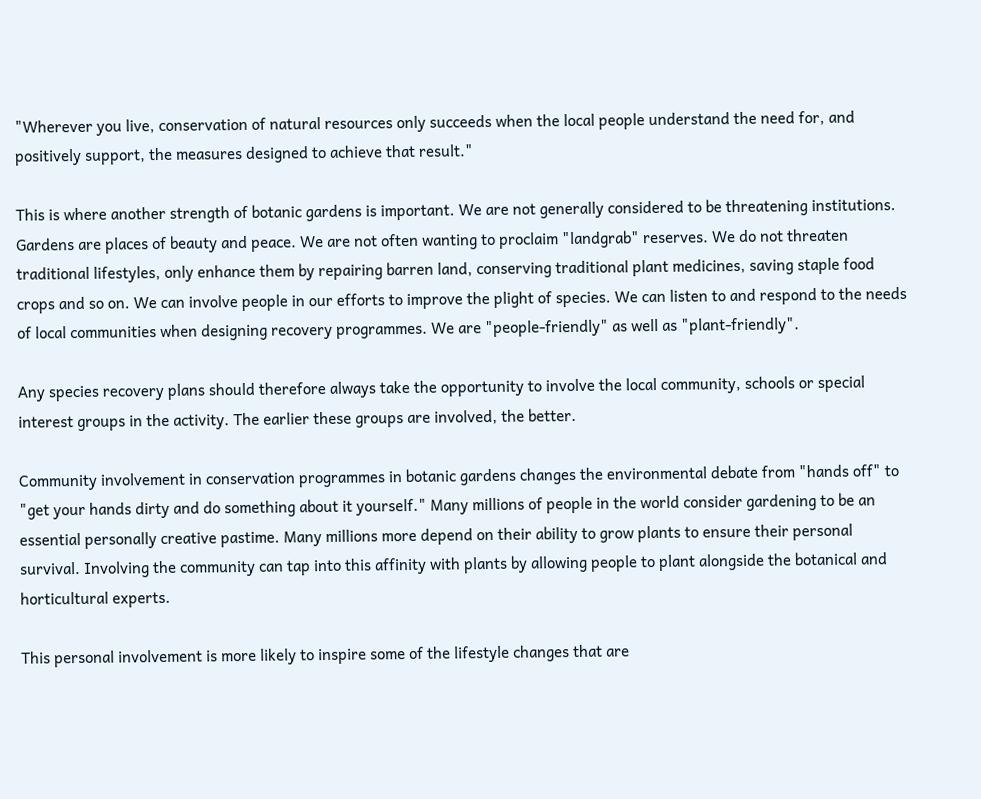"Wherever you live, conservation of natural resources only succeeds when the local people understand the need for, and positively support, the measures designed to achieve that result."

This is where another strength of botanic gardens is important. We are not generally considered to be threatening institutions. Gardens are places of beauty and peace. We are not often wanting to proclaim "landgrab" reserves. We do not threaten traditional lifestyles, only enhance them by repairing barren land, conserving traditional plant medicines, saving staple food crops and so on. We can involve people in our efforts to improve the plight of species. We can listen to and respond to the needs of local communities when designing recovery programmes. We are "people-friendly" as well as "plant-friendly".

Any species recovery plans should therefore always take the opportunity to involve the local community, schools or special interest groups in the activity. The earlier these groups are involved, the better.

Community involvement in conservation programmes in botanic gardens changes the environmental debate from "hands off" to "get your hands dirty and do something about it yourself." Many millions of people in the world consider gardening to be an essential personally creative pastime. Many millions more depend on their ability to grow plants to ensure their personal survival. Involving the community can tap into this affinity with plants by allowing people to plant alongside the botanical and horticultural experts.

This personal involvement is more likely to inspire some of the lifestyle changes that are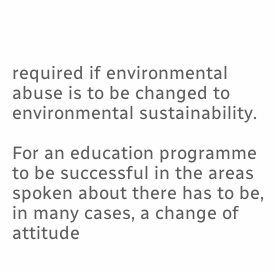required if environmental abuse is to be changed to environmental sustainability.

For an education programme to be successful in the areas spoken about there has to be, in many cases, a change of attitude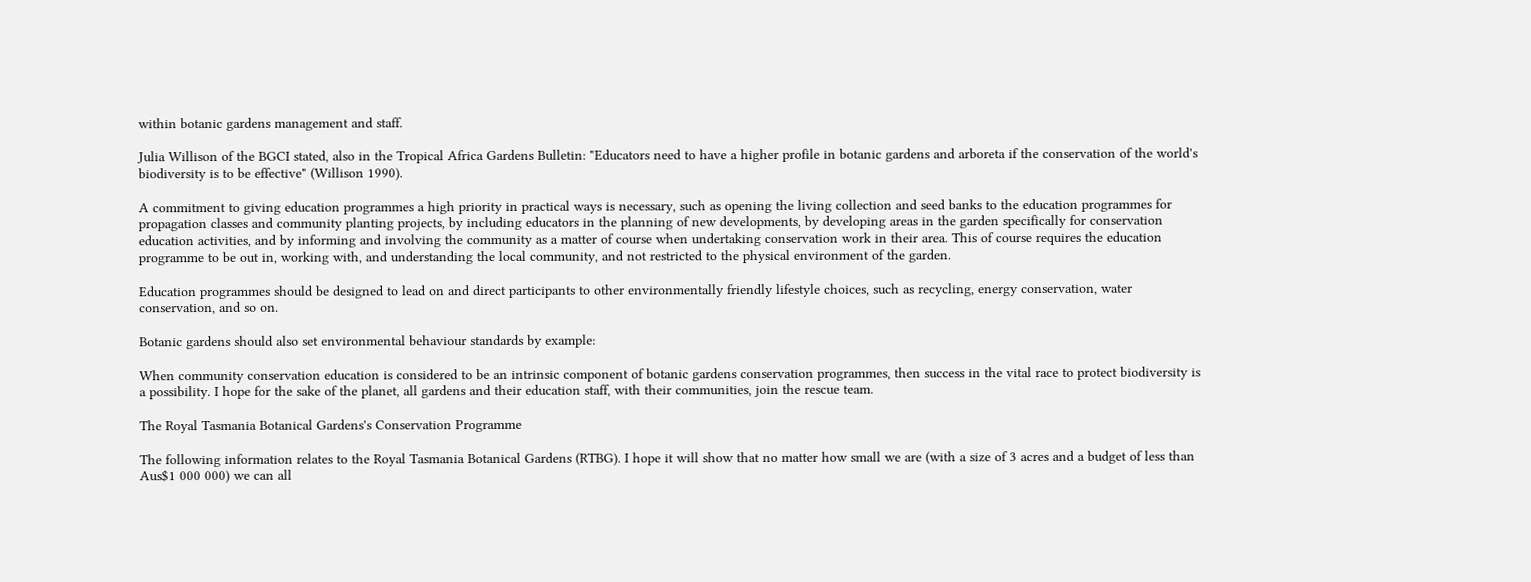within botanic gardens management and staff.

Julia Willison of the BGCI stated, also in the Tropical Africa Gardens Bulletin: "Educators need to have a higher profile in botanic gardens and arboreta if the conservation of the world's biodiversity is to be effective" (Willison 1990).

A commitment to giving education programmes a high priority in practical ways is necessary, such as opening the living collection and seed banks to the education programmes for propagation classes and community planting projects, by including educators in the planning of new developments, by developing areas in the garden specifically for conservation education activities, and by informing and involving the community as a matter of course when undertaking conservation work in their area. This of course requires the education programme to be out in, working with, and understanding the local community, and not restricted to the physical environment of the garden.

Education programmes should be designed to lead on and direct participants to other environmentally friendly lifestyle choices, such as recycling, energy conservation, water conservation, and so on.

Botanic gardens should also set environmental behaviour standards by example:

When community conservation education is considered to be an intrinsic component of botanic gardens conservation programmes, then success in the vital race to protect biodiversity is a possibility. I hope for the sake of the planet, all gardens and their education staff, with their communities, join the rescue team.

The Royal Tasmania Botanical Gardens's Conservation Programme

The following information relates to the Royal Tasmania Botanical Gardens (RTBG). I hope it will show that no matter how small we are (with a size of 3 acres and a budget of less than Aus$1 000 000) we can all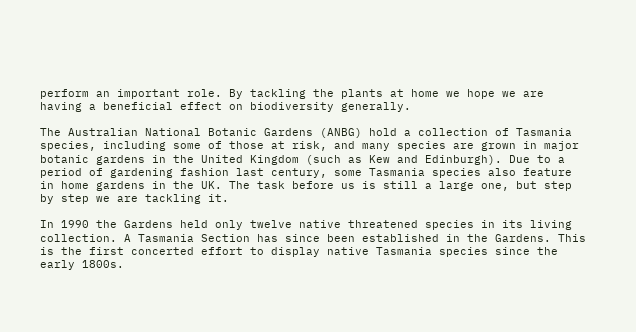perform an important role. By tackling the plants at home we hope we are having a beneficial effect on biodiversity generally.

The Australian National Botanic Gardens (ANBG) hold a collection of Tasmania species, including some of those at risk, and many species are grown in major botanic gardens in the United Kingdom (such as Kew and Edinburgh). Due to a period of gardening fashion last century, some Tasmania species also feature in home gardens in the UK. The task before us is still a large one, but step by step we are tackling it.

In 1990 the Gardens held only twelve native threatened species in its living collection. A Tasmania Section has since been established in the Gardens. This is the first concerted effort to display native Tasmania species since the early 1800s.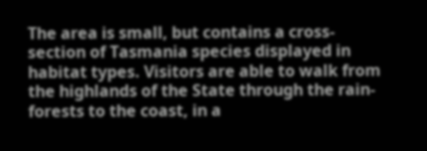The area is small, but contains a cross-section of Tasmania species displayed in habitat types. Visitors are able to walk from the highlands of the State through the rain-forests to the coast, in a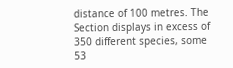distance of 100 metres. The Section displays in excess of 350 different species, some 53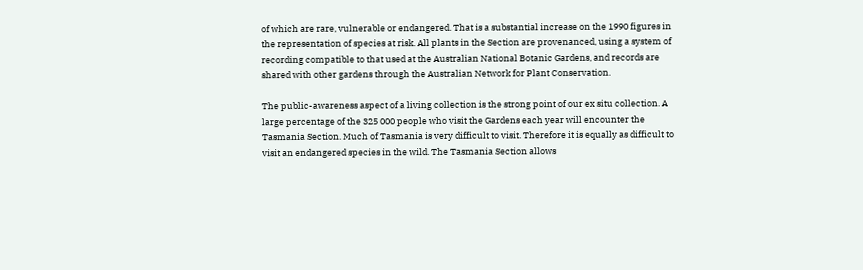of which are rare, vulnerable or endangered. That is a substantial increase on the 1990 figures in the representation of species at risk. All plants in the Section are provenanced, using a system of recording compatible to that used at the Australian National Botanic Gardens, and records are shared with other gardens through the Australian Network for Plant Conservation.

The public-awareness aspect of a living collection is the strong point of our ex situ collection. A large percentage of the 325 000 people who visit the Gardens each year will encounter the Tasmania Section. Much of Tasmania is very difficult to visit. Therefore it is equally as difficult to visit an endangered species in the wild. The Tasmania Section allows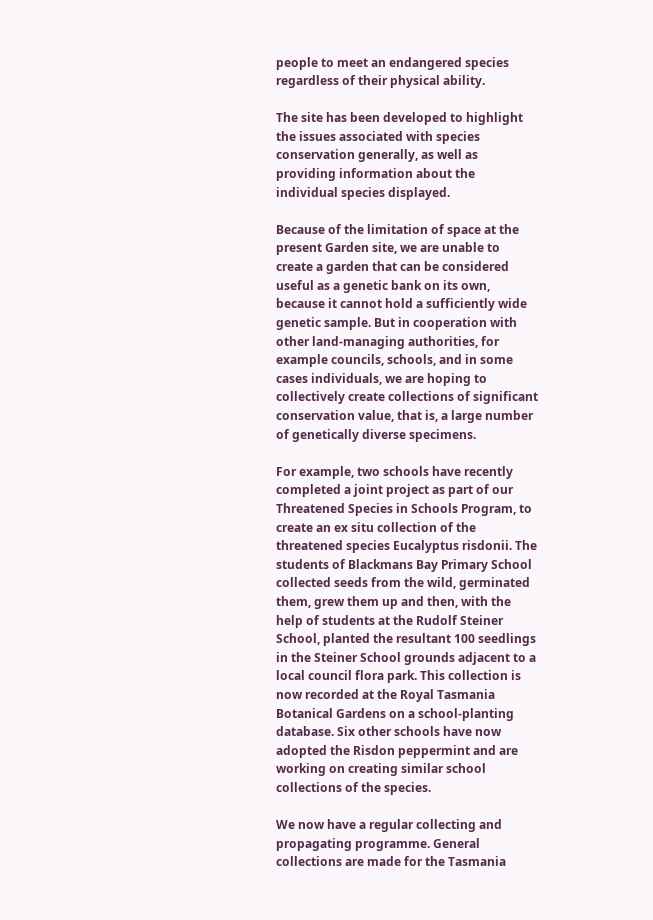people to meet an endangered species regardless of their physical ability.

The site has been developed to highlight the issues associated with species conservation generally, as well as providing information about the individual species displayed.

Because of the limitation of space at the present Garden site, we are unable to create a garden that can be considered useful as a genetic bank on its own, because it cannot hold a sufficiently wide genetic sample. But in cooperation with other land-managing authorities, for example councils, schools, and in some cases individuals, we are hoping to collectively create collections of significant conservation value, that is, a large number of genetically diverse specimens.

For example, two schools have recently completed a joint project as part of our Threatened Species in Schools Program, to create an ex situ collection of the threatened species Eucalyptus risdonii. The students of Blackmans Bay Primary School collected seeds from the wild, germinated them, grew them up and then, with the help of students at the Rudolf Steiner School, planted the resultant 100 seedlings in the Steiner School grounds adjacent to a local council flora park. This collection is now recorded at the Royal Tasmania Botanical Gardens on a school-planting database. Six other schools have now adopted the Risdon peppermint and are working on creating similar school collections of the species.

We now have a regular collecting and propagating programme. General collections are made for the Tasmania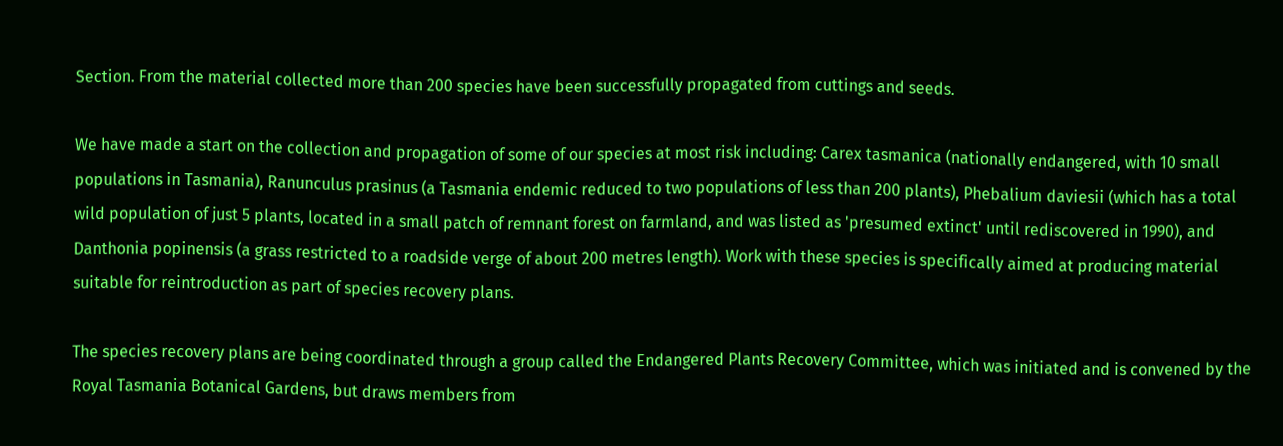Section. From the material collected more than 200 species have been successfully propagated from cuttings and seeds.

We have made a start on the collection and propagation of some of our species at most risk including: Carex tasmanica (nationally endangered, with 10 small populations in Tasmania), Ranunculus prasinus (a Tasmania endemic reduced to two populations of less than 200 plants), Phebalium daviesii (which has a total wild population of just 5 plants, located in a small patch of remnant forest on farmland, and was listed as 'presumed extinct' until rediscovered in 1990), and Danthonia popinensis (a grass restricted to a roadside verge of about 200 metres length). Work with these species is specifically aimed at producing material suitable for reintroduction as part of species recovery plans.

The species recovery plans are being coordinated through a group called the Endangered Plants Recovery Committee, which was initiated and is convened by the Royal Tasmania Botanical Gardens, but draws members from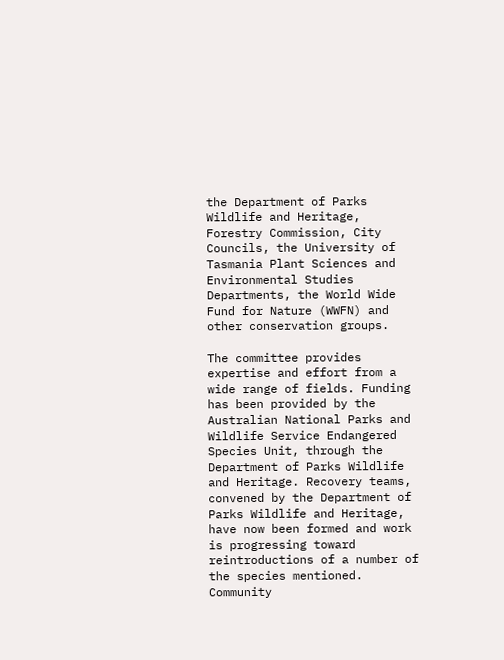the Department of Parks Wildlife and Heritage, Forestry Commission, City Councils, the University of Tasmania Plant Sciences and Environmental Studies Departments, the World Wide Fund for Nature (WWFN) and other conservation groups.

The committee provides expertise and effort from a wide range of fields. Funding has been provided by the Australian National Parks and Wildlife Service Endangered Species Unit, through the Department of Parks Wildlife and Heritage. Recovery teams, convened by the Department of Parks Wildlife and Heritage, have now been formed and work is progressing toward reintroductions of a number of the species mentioned. Community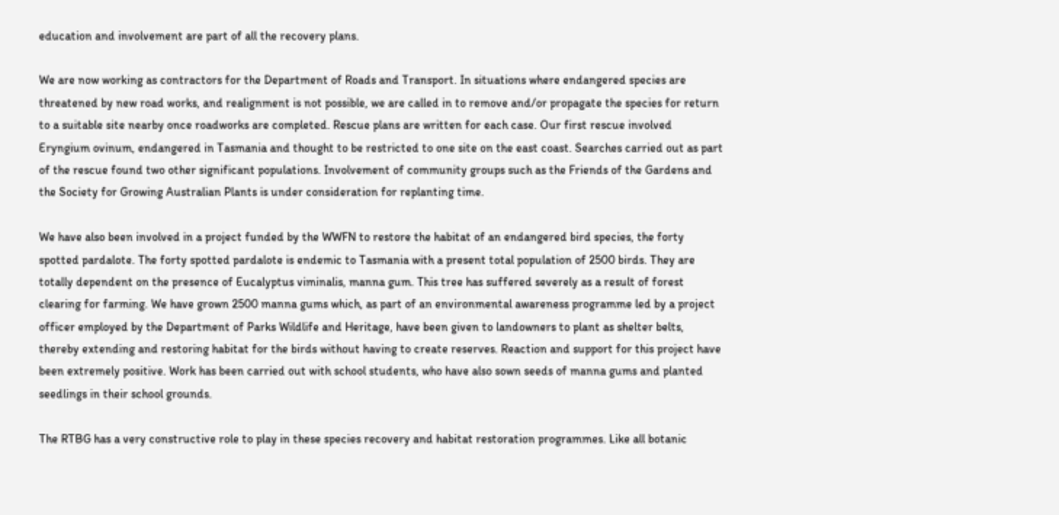education and involvement are part of all the recovery plans.

We are now working as contractors for the Department of Roads and Transport. In situations where endangered species are threatened by new road works, and realignment is not possible, we are called in to remove and/or propagate the species for return to a suitable site nearby once roadworks are completed. Rescue plans are written for each case. Our first rescue involved Eryngium ovinum, endangered in Tasmania and thought to be restricted to one site on the east coast. Searches carried out as part of the rescue found two other significant populations. Involvement of community groups such as the Friends of the Gardens and the Society for Growing Australian Plants is under consideration for replanting time.

We have also been involved in a project funded by the WWFN to restore the habitat of an endangered bird species, the forty spotted pardalote. The forty spotted pardalote is endemic to Tasmania with a present total population of 2500 birds. They are totally dependent on the presence of Eucalyptus viminalis, manna gum. This tree has suffered severely as a result of forest clearing for farming. We have grown 2500 manna gums which, as part of an environmental awareness programme led by a project officer employed by the Department of Parks Wildlife and Heritage, have been given to landowners to plant as shelter belts, thereby extending and restoring habitat for the birds without having to create reserves. Reaction and support for this project have been extremely positive. Work has been carried out with school students, who have also sown seeds of manna gums and planted seedlings in their school grounds.

The RTBG has a very constructive role to play in these species recovery and habitat restoration programmes. Like all botanic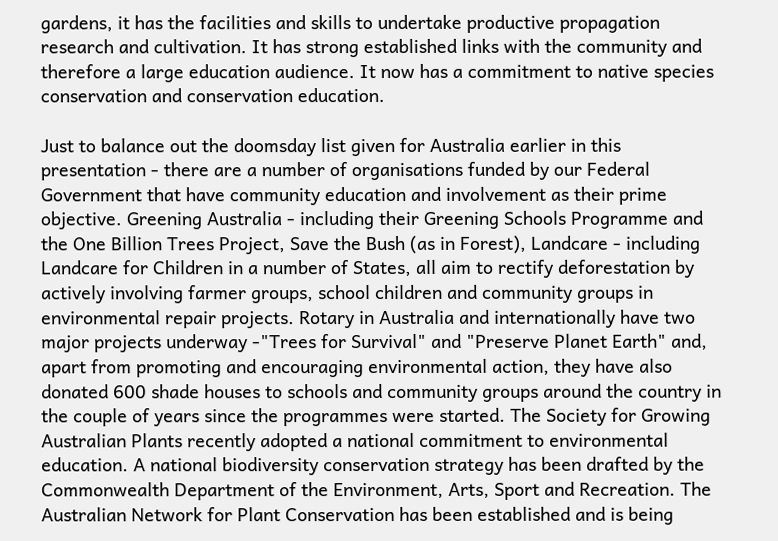gardens, it has the facilities and skills to undertake productive propagation research and cultivation. It has strong established links with the community and therefore a large education audience. It now has a commitment to native species conservation and conservation education.

Just to balance out the doomsday list given for Australia earlier in this presentation - there are a number of organisations funded by our Federal Government that have community education and involvement as their prime objective. Greening Australia - including their Greening Schools Programme and the One Billion Trees Project, Save the Bush (as in Forest), Landcare - including Landcare for Children in a number of States, all aim to rectify deforestation by actively involving farmer groups, school children and community groups in environmental repair projects. Rotary in Australia and internationally have two major projects underway -"Trees for Survival" and "Preserve Planet Earth" and, apart from promoting and encouraging environmental action, they have also donated 600 shade houses to schools and community groups around the country in the couple of years since the programmes were started. The Society for Growing Australian Plants recently adopted a national commitment to environmental education. A national biodiversity conservation strategy has been drafted by the Commonwealth Department of the Environment, Arts, Sport and Recreation. The Australian Network for Plant Conservation has been established and is being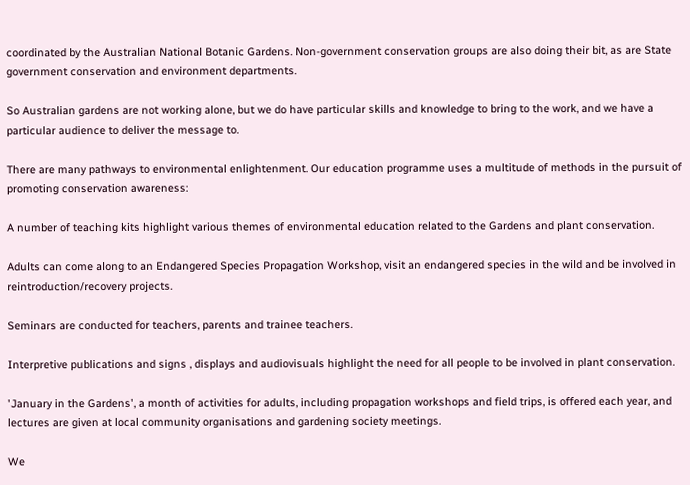coordinated by the Australian National Botanic Gardens. Non-government conservation groups are also doing their bit, as are State government conservation and environment departments.

So Australian gardens are not working alone, but we do have particular skills and knowledge to bring to the work, and we have a particular audience to deliver the message to.

There are many pathways to environmental enlightenment. Our education programme uses a multitude of methods in the pursuit of promoting conservation awareness:

A number of teaching kits highlight various themes of environmental education related to the Gardens and plant conservation.

Adults can come along to an Endangered Species Propagation Workshop, visit an endangered species in the wild and be involved in reintroduction/recovery projects.

Seminars are conducted for teachers, parents and trainee teachers.

Interpretive publications and signs , displays and audiovisuals highlight the need for all people to be involved in plant conservation.

'January in the Gardens', a month of activities for adults, including propagation workshops and field trips, is offered each year, and lectures are given at local community organisations and gardening society meetings.

We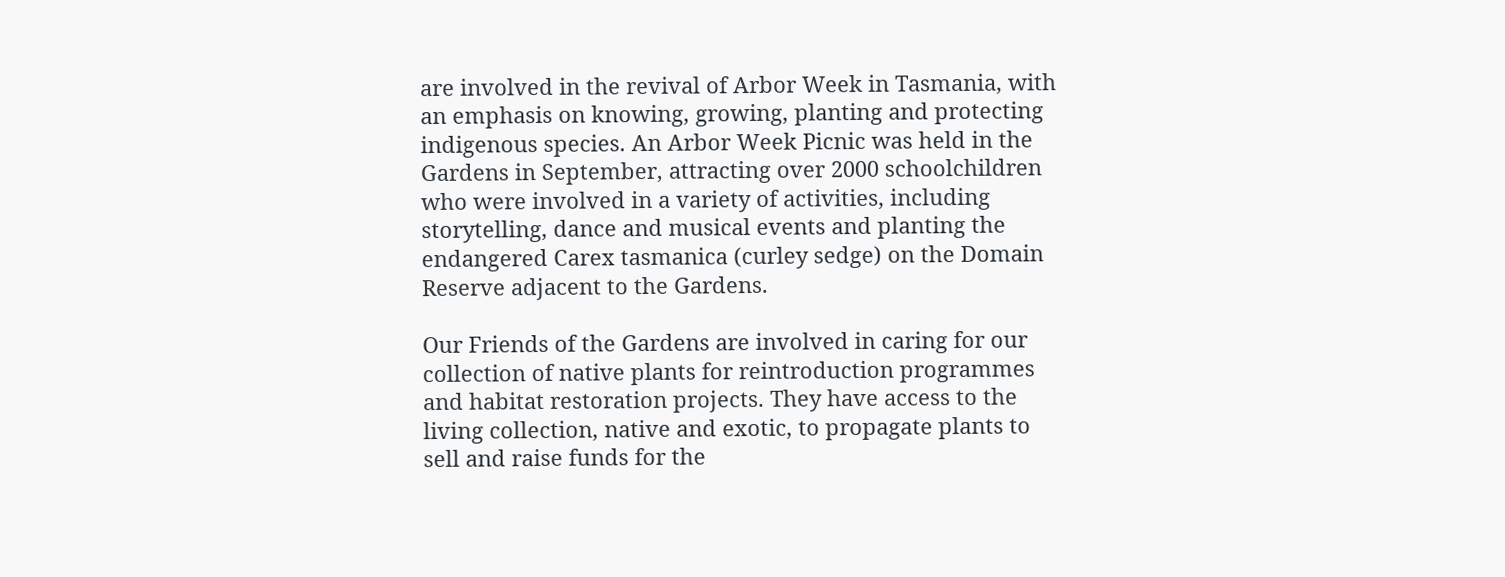are involved in the revival of Arbor Week in Tasmania, with an emphasis on knowing, growing, planting and protecting indigenous species. An Arbor Week Picnic was held in the Gardens in September, attracting over 2000 schoolchildren who were involved in a variety of activities, including storytelling, dance and musical events and planting the endangered Carex tasmanica (curley sedge) on the Domain Reserve adjacent to the Gardens.

Our Friends of the Gardens are involved in caring for our collection of native plants for reintroduction programmes and habitat restoration projects. They have access to the living collection, native and exotic, to propagate plants to sell and raise funds for the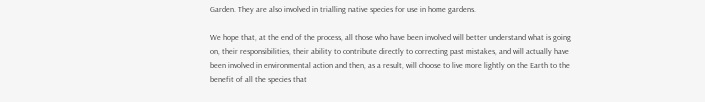Garden. They are also involved in trialling native species for use in home gardens.

We hope that, at the end of the process, all those who have been involved will better understand what is going on, their responsibilities, their ability to contribute directly to correcting past mistakes, and will actually have been involved in environmental action and then, as a result, will choose to live more lightly on the Earth to the benefit of all the species that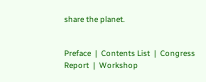share the planet.


Preface  |  Contents List  |  Congress Report  |  Workshop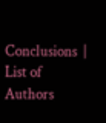Conclusions  |  List of Authors